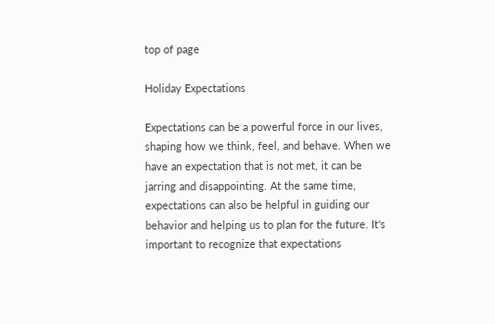top of page

Holiday Expectations

Expectations can be a powerful force in our lives, shaping how we think, feel, and behave. When we have an expectation that is not met, it can be jarring and disappointing. At the same time, expectations can also be helpful in guiding our behavior and helping us to plan for the future. It's important to recognize that expectations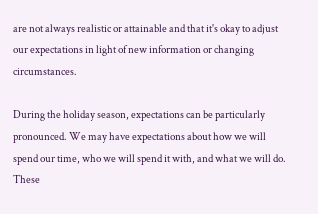are not always realistic or attainable and that it's okay to adjust our expectations in light of new information or changing circumstances.

During the holiday season, expectations can be particularly pronounced. We may have expectations about how we will spend our time, who we will spend it with, and what we will do. These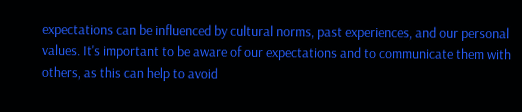expectations can be influenced by cultural norms, past experiences, and our personal values. It's important to be aware of our expectations and to communicate them with others, as this can help to avoid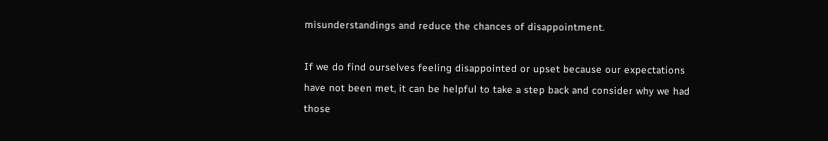misunderstandings and reduce the chances of disappointment.

If we do find ourselves feeling disappointed or upset because our expectations have not been met, it can be helpful to take a step back and consider why we had those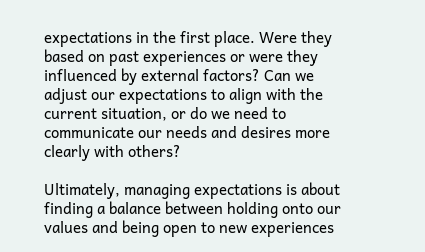expectations in the first place. Were they based on past experiences or were they influenced by external factors? Can we adjust our expectations to align with the current situation, or do we need to communicate our needs and desires more clearly with others?

Ultimately, managing expectations is about finding a balance between holding onto our values and being open to new experiences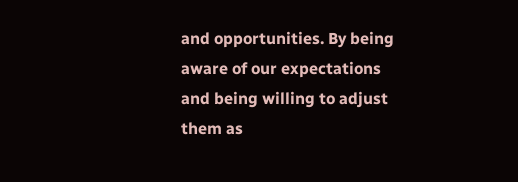and opportunities. By being aware of our expectations and being willing to adjust them as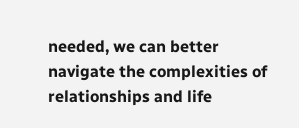needed, we can better navigate the complexities of relationships and life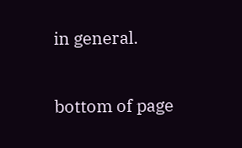in general.

bottom of page